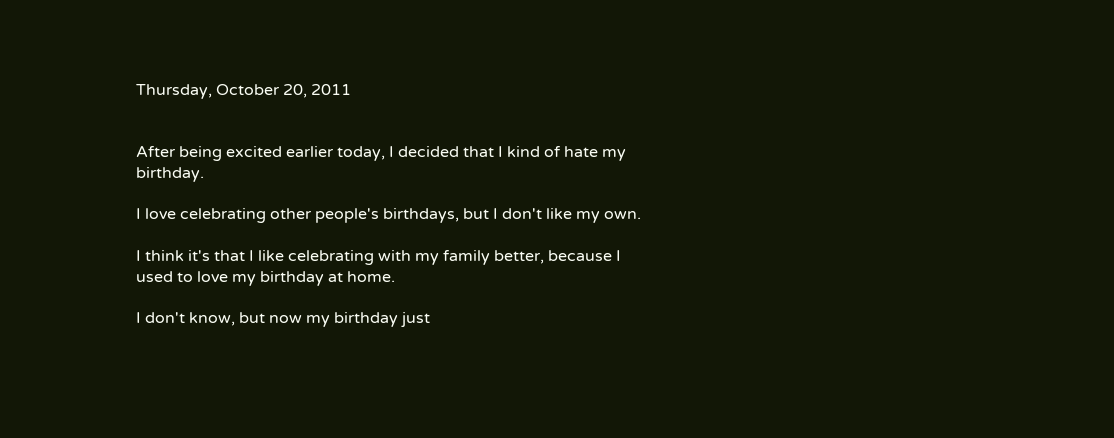Thursday, October 20, 2011


After being excited earlier today, I decided that I kind of hate my birthday.

I love celebrating other people's birthdays, but I don't like my own.

I think it's that I like celebrating with my family better, because I used to love my birthday at home.

I don't know, but now my birthday just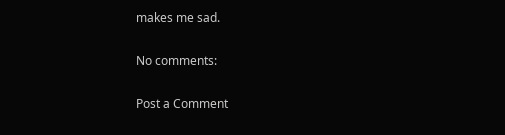makes me sad.

No comments:

Post a Comment